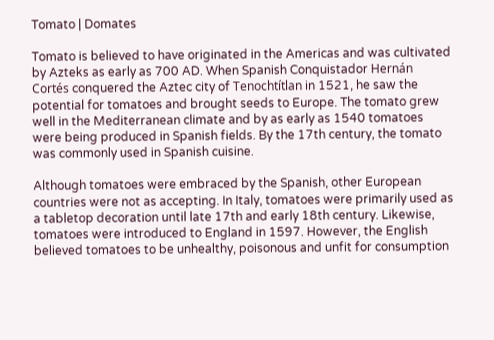Tomato | Domates

Tomato is believed to have originated in the Americas and was cultivated by Azteks as early as 700 AD. When Spanish Conquistador Hernán Cortés conquered the Aztec city of Tenochtítlan in 1521, he saw the potential for tomatoes and brought seeds to Europe. The tomato grew well in the Mediterranean climate and by as early as 1540 tomatoes were being produced in Spanish fields. By the 17th century, the tomato was commonly used in Spanish cuisine.

Although tomatoes were embraced by the Spanish, other European countries were not as accepting. In Italy, tomatoes were primarily used as a tabletop decoration until late 17th and early 18th century. Likewise, tomatoes were introduced to England in 1597. However, the English believed tomatoes to be unhealthy, poisonous and unfit for consumption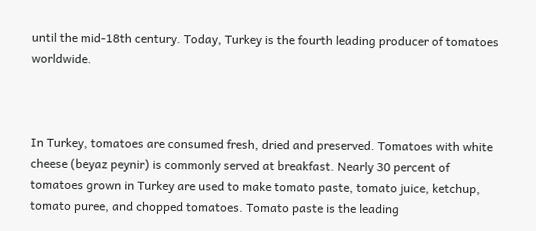until the mid-18th century. Today, Turkey is the fourth leading producer of tomatoes worldwide.



In Turkey, tomatoes are consumed fresh, dried and preserved. Tomatoes with white cheese (beyaz peynir) is commonly served at breakfast. Nearly 30 percent of tomatoes grown in Turkey are used to make tomato paste, tomato juice, ketchup, tomato puree, and chopped tomatoes. Tomato paste is the leading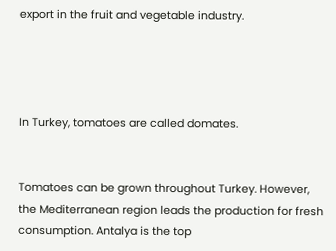export in the fruit and vegetable industry.




In Turkey, tomatoes are called domates.


Tomatoes can be grown throughout Turkey. However, the Mediterranean region leads the production for fresh consumption. Antalya is the top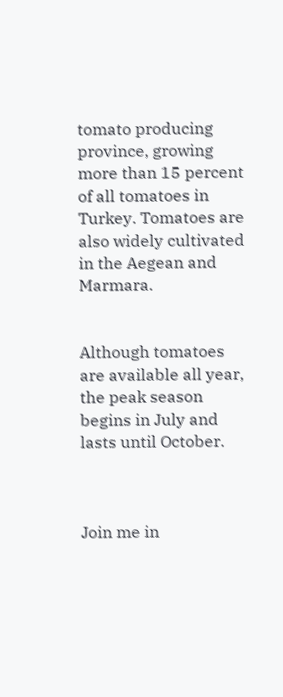tomato producing province, growing more than 15 percent of all tomatoes in Turkey. Tomatoes are also widely cultivated in the Aegean and Marmara.


Although tomatoes are available all year, the peak season begins in July and lasts until October.



Join me in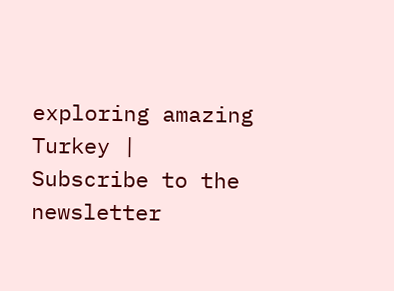exploring amazing Turkey | Subscribe to the newsletter